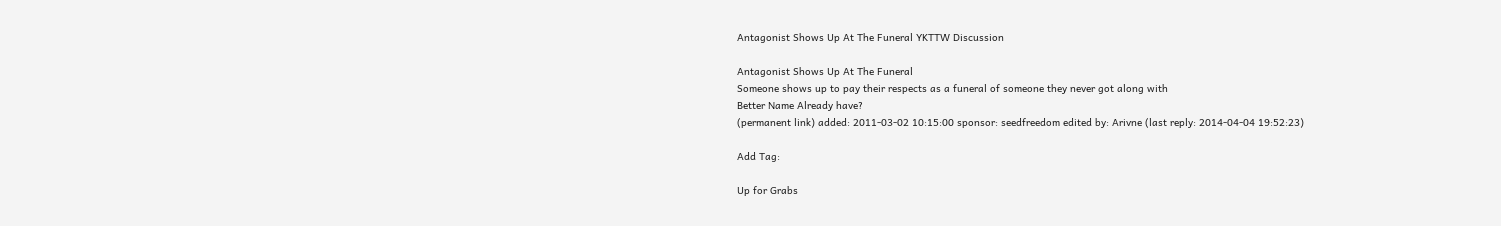Antagonist Shows Up At The Funeral YKTTW Discussion

Antagonist Shows Up At The Funeral
Someone shows up to pay their respects as a funeral of someone they never got along with
Better Name Already have?
(permanent link) added: 2011-03-02 10:15:00 sponsor: seedfreedom edited by: Arivne (last reply: 2014-04-04 19:52:23)

Add Tag:

Up for Grabs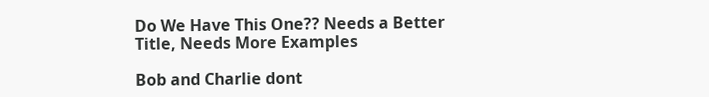Do We Have This One?? Needs a Better Title, Needs More Examples

Bob and Charlie dont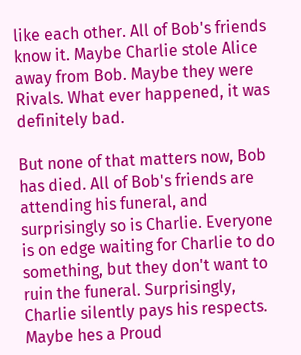like each other. All of Bob's friends know it. Maybe Charlie stole Alice away from Bob. Maybe they were Rivals. What ever happened, it was definitely bad.

But none of that matters now, Bob has died. All of Bob's friends are attending his funeral, and surprisingly so is Charlie. Everyone is on edge waiting for Charlie to do something, but they don't want to ruin the funeral. Surprisingly, Charlie silently pays his respects. Maybe hes a Proud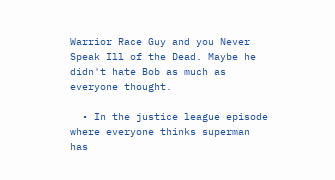Warrior Race Guy and you Never Speak Ill of the Dead. Maybe he didn't hate Bob as much as everyone thought.

  • In the justice league episode where everyone thinks superman has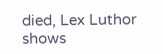died, Lex Luthor shows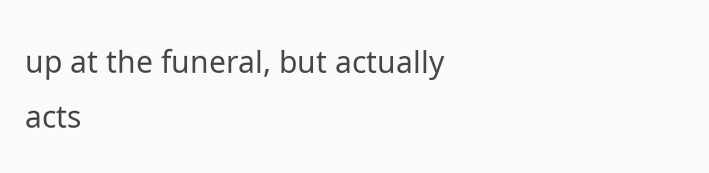up at the funeral, but actually acts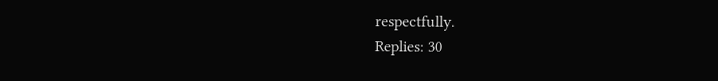respectfully.
Replies: 30